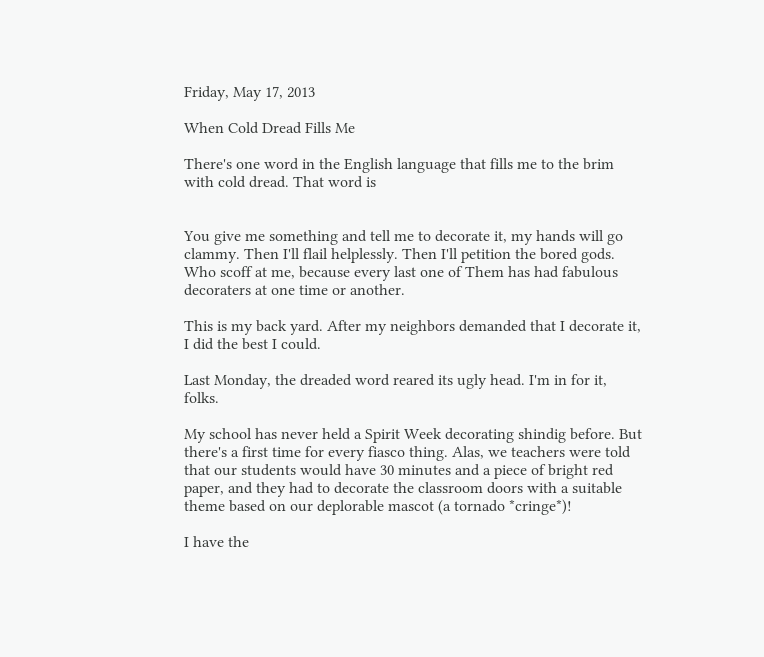Friday, May 17, 2013

When Cold Dread Fills Me

There's one word in the English language that fills me to the brim with cold dread. That word is


You give me something and tell me to decorate it, my hands will go clammy. Then I'll flail helplessly. Then I'll petition the bored gods. Who scoff at me, because every last one of Them has had fabulous decoraters at one time or another.

This is my back yard. After my neighbors demanded that I decorate it, I did the best I could.

Last Monday, the dreaded word reared its ugly head. I'm in for it, folks.

My school has never held a Spirit Week decorating shindig before. But there's a first time for every fiasco thing. Alas, we teachers were told that our students would have 30 minutes and a piece of bright red paper, and they had to decorate the classroom doors with a suitable theme based on our deplorable mascot (a tornado *cringe*)!

I have the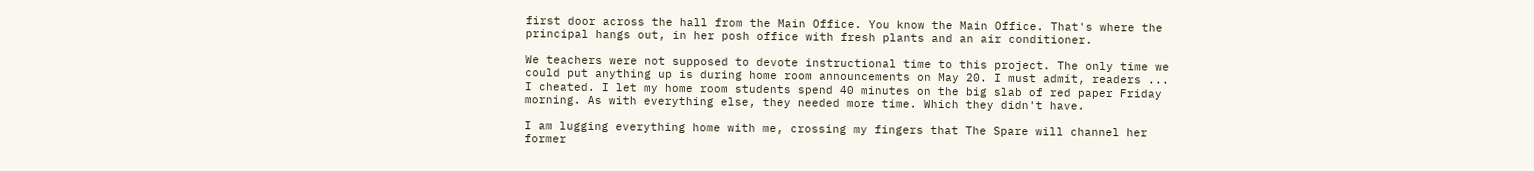first door across the hall from the Main Office. You know the Main Office. That's where the principal hangs out, in her posh office with fresh plants and an air conditioner.

We teachers were not supposed to devote instructional time to this project. The only time we could put anything up is during home room announcements on May 20. I must admit, readers ... I cheated. I let my home room students spend 40 minutes on the big slab of red paper Friday morning. As with everything else, they needed more time. Which they didn't have.

I am lugging everything home with me, crossing my fingers that The Spare will channel her former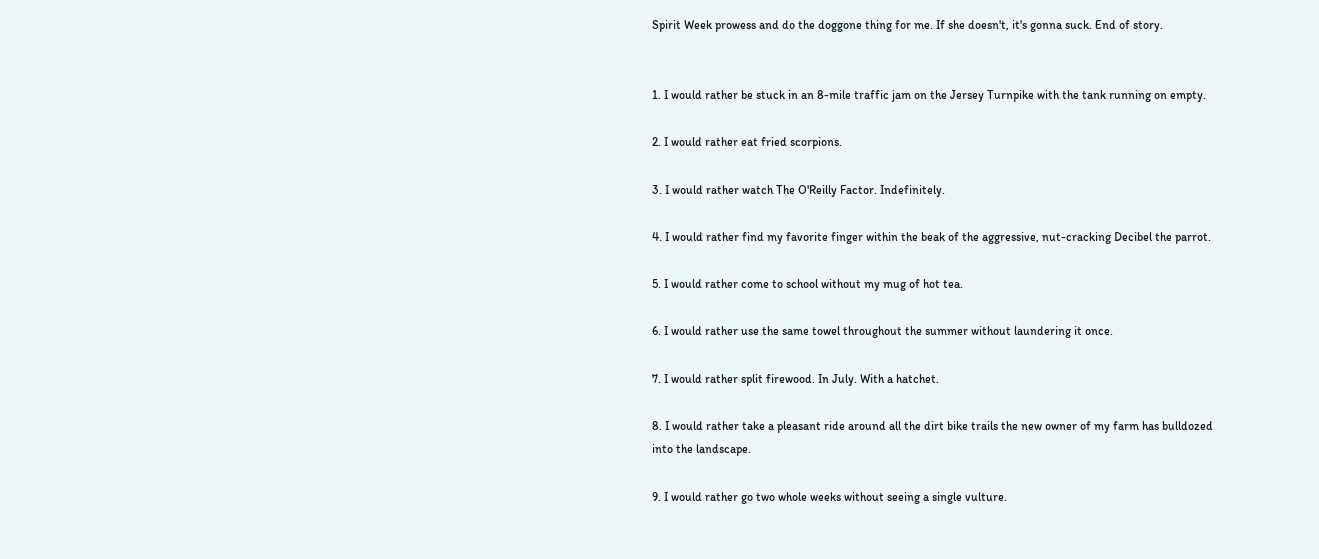Spirit Week prowess and do the doggone thing for me. If she doesn't, it's gonna suck. End of story.


1. I would rather be stuck in an 8-mile traffic jam on the Jersey Turnpike with the tank running on empty.

2. I would rather eat fried scorpions.

3. I would rather watch The O'Reilly Factor. Indefinitely.

4. I would rather find my favorite finger within the beak of the aggressive, nut-cracking Decibel the parrot.

5. I would rather come to school without my mug of hot tea.

6. I would rather use the same towel throughout the summer without laundering it once.

7. I would rather split firewood. In July. With a hatchet.

8. I would rather take a pleasant ride around all the dirt bike trails the new owner of my farm has bulldozed into the landscape.

9. I would rather go two whole weeks without seeing a single vulture.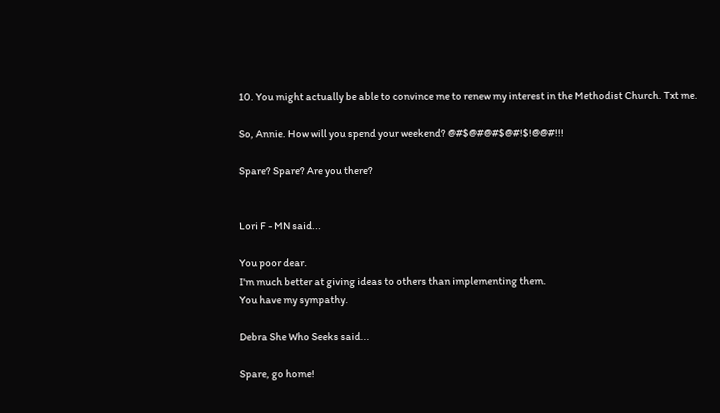10. You might actually be able to convince me to renew my interest in the Methodist Church. Txt me.

So, Annie. How will you spend your weekend? @#$@#@#$@#!$!@@#!!!

Spare? Spare? Are you there?


Lori F - MN said...

You poor dear.
I'm much better at giving ideas to others than implementing them.
You have my sympathy.

Debra She Who Seeks said...

Spare, go home!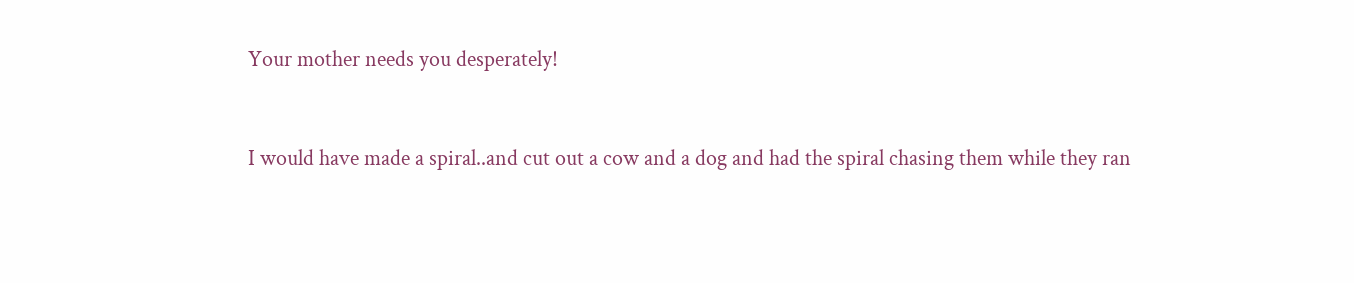Your mother needs you desperately!


I would have made a spiral..and cut out a cow and a dog and had the spiral chasing them while they ran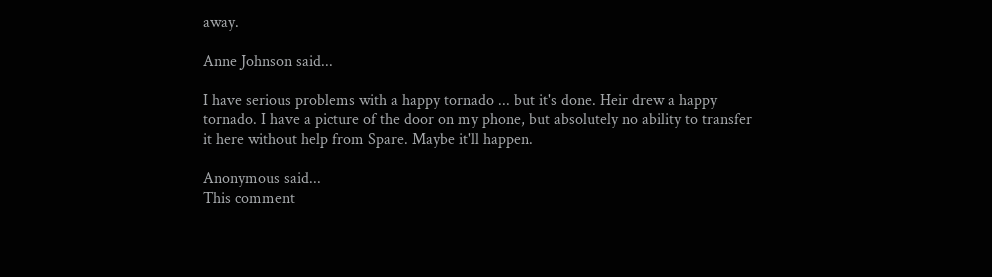away.

Anne Johnson said...

I have serious problems with a happy tornado ... but it's done. Heir drew a happy tornado. I have a picture of the door on my phone, but absolutely no ability to transfer it here without help from Spare. Maybe it'll happen.

Anonymous said...
This comment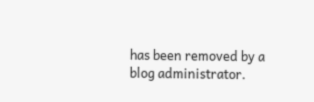has been removed by a blog administrator.